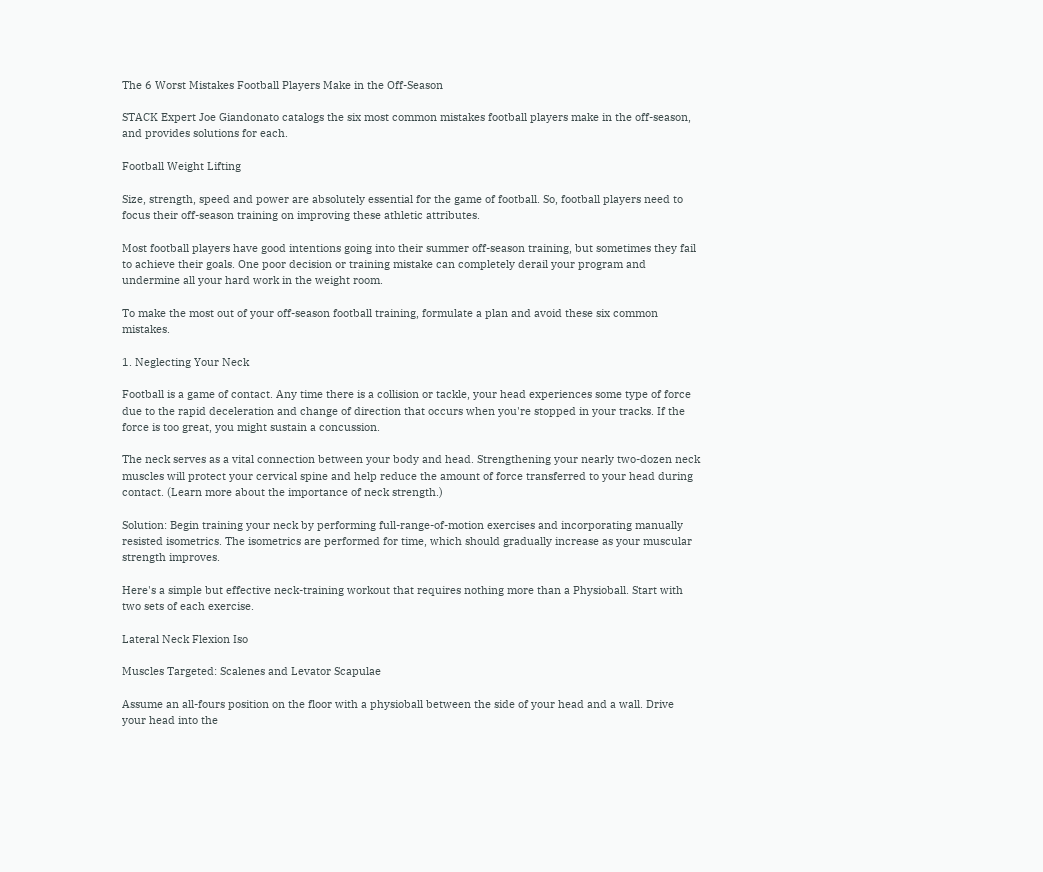The 6 Worst Mistakes Football Players Make in the Off-Season

STACK Expert Joe Giandonato catalogs the six most common mistakes football players make in the off-season, and provides solutions for each.

Football Weight Lifting

Size, strength, speed and power are absolutely essential for the game of football. So, football players need to focus their off-season training on improving these athletic attributes.

Most football players have good intentions going into their summer off-season training, but sometimes they fail to achieve their goals. One poor decision or training mistake can completely derail your program and undermine all your hard work in the weight room.

To make the most out of your off-season football training, formulate a plan and avoid these six common mistakes.

1. Neglecting Your Neck

Football is a game of contact. Any time there is a collision or tackle, your head experiences some type of force due to the rapid deceleration and change of direction that occurs when you're stopped in your tracks. If the force is too great, you might sustain a concussion.

The neck serves as a vital connection between your body and head. Strengthening your nearly two-dozen neck muscles will protect your cervical spine and help reduce the amount of force transferred to your head during contact. (Learn more about the importance of neck strength.)

Solution: Begin training your neck by performing full-range-of-motion exercises and incorporating manually resisted isometrics. The isometrics are performed for time, which should gradually increase as your muscular strength improves.

Here's a simple but effective neck-training workout that requires nothing more than a Physioball. Start with two sets of each exercise.

Lateral Neck Flexion Iso

Muscles Targeted: Scalenes and Levator Scapulae

Assume an all-fours position on the floor with a physioball between the side of your head and a wall. Drive your head into the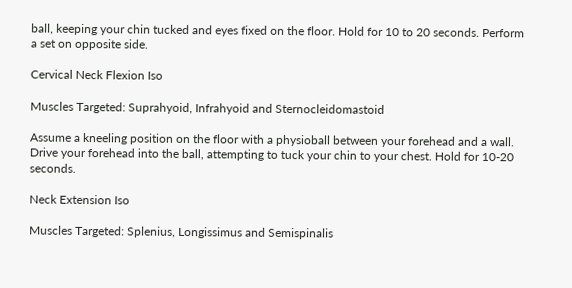ball, keeping your chin tucked and eyes fixed on the floor. Hold for 10 to 20 seconds. Perform a set on opposite side.

Cervical Neck Flexion Iso

Muscles Targeted: Suprahyoid, Infrahyoid and Sternocleidomastoid

Assume a kneeling position on the floor with a physioball between your forehead and a wall. Drive your forehead into the ball, attempting to tuck your chin to your chest. Hold for 10-20 seconds.

Neck Extension Iso

Muscles Targeted: Splenius, Longissimus and Semispinalis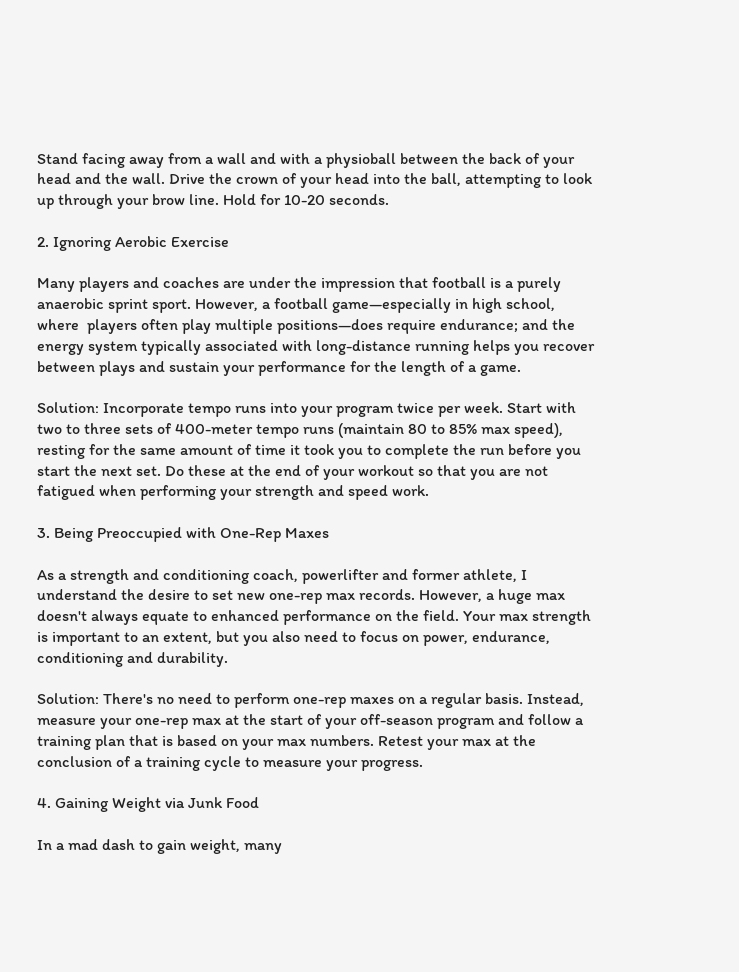Stand facing away from a wall and with a physioball between the back of your head and the wall. Drive the crown of your head into the ball, attempting to look up through your brow line. Hold for 10-20 seconds.

2. Ignoring Aerobic Exercise

Many players and coaches are under the impression that football is a purely anaerobic sprint sport. However, a football game—especially in high school, where  players often play multiple positions—does require endurance; and the energy system typically associated with long-distance running helps you recover between plays and sustain your performance for the length of a game.

Solution: Incorporate tempo runs into your program twice per week. Start with two to three sets of 400-meter tempo runs (maintain 80 to 85% max speed), resting for the same amount of time it took you to complete the run before you start the next set. Do these at the end of your workout so that you are not fatigued when performing your strength and speed work.

3. Being Preoccupied with One-Rep Maxes

As a strength and conditioning coach, powerlifter and former athlete, I understand the desire to set new one-rep max records. However, a huge max doesn't always equate to enhanced performance on the field. Your max strength is important to an extent, but you also need to focus on power, endurance, conditioning and durability.

Solution: There's no need to perform one-rep maxes on a regular basis. Instead, measure your one-rep max at the start of your off-season program and follow a training plan that is based on your max numbers. Retest your max at the conclusion of a training cycle to measure your progress.

4. Gaining Weight via Junk Food

In a mad dash to gain weight, many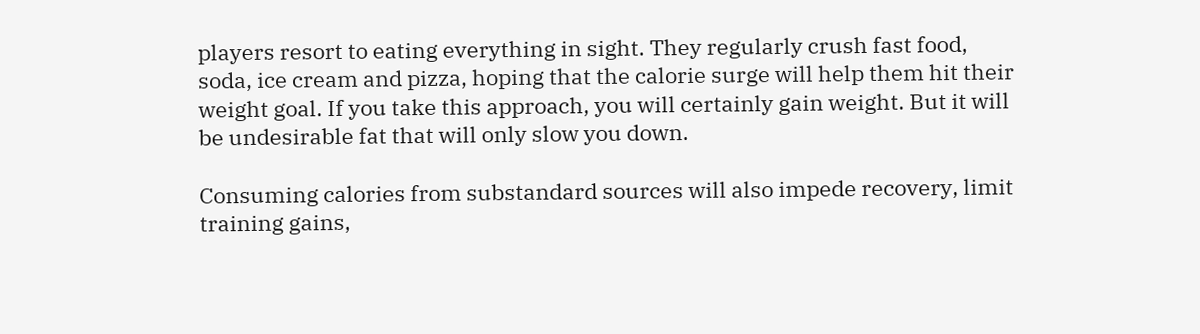players resort to eating everything in sight. They regularly crush fast food, soda, ice cream and pizza, hoping that the calorie surge will help them hit their weight goal. If you take this approach, you will certainly gain weight. But it will be undesirable fat that will only slow you down.

Consuming calories from substandard sources will also impede recovery, limit training gains,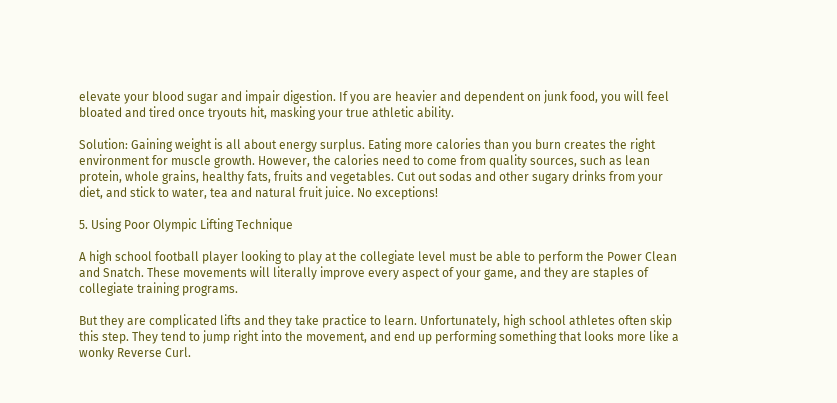elevate your blood sugar and impair digestion. If you are heavier and dependent on junk food, you will feel bloated and tired once tryouts hit, masking your true athletic ability.

Solution: Gaining weight is all about energy surplus. Eating more calories than you burn creates the right environment for muscle growth. However, the calories need to come from quality sources, such as lean protein, whole grains, healthy fats, fruits and vegetables. Cut out sodas and other sugary drinks from your diet, and stick to water, tea and natural fruit juice. No exceptions!

5. Using Poor Olympic Lifting Technique

A high school football player looking to play at the collegiate level must be able to perform the Power Clean and Snatch. These movements will literally improve every aspect of your game, and they are staples of collegiate training programs.

But they are complicated lifts and they take practice to learn. Unfortunately, high school athletes often skip this step. They tend to jump right into the movement, and end up performing something that looks more like a wonky Reverse Curl.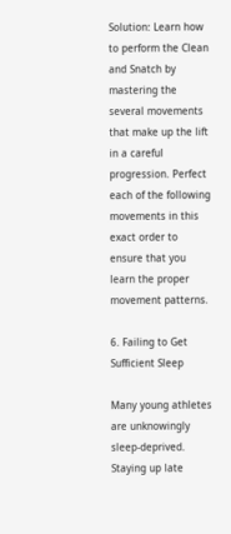Solution: Learn how to perform the Clean and Snatch by mastering the several movements that make up the lift in a careful progression. Perfect each of the following movements in this exact order to ensure that you learn the proper movement patterns.

6. Failing to Get Sufficient Sleep

Many young athletes are unknowingly sleep-deprived. Staying up late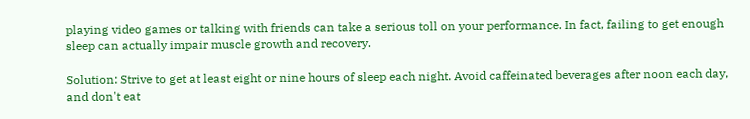playing video games or talking with friends can take a serious toll on your performance. In fact, failing to get enough sleep can actually impair muscle growth and recovery.

Solution: Strive to get at least eight or nine hours of sleep each night. Avoid caffeinated beverages after noon each day, and don't eat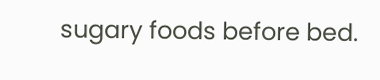sugary foods before bed.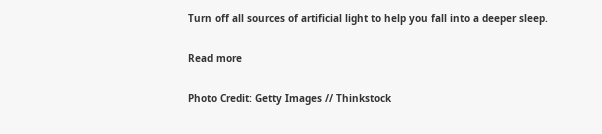Turn off all sources of artificial light to help you fall into a deeper sleep.

Read more

Photo Credit: Getty Images // Thinkstock